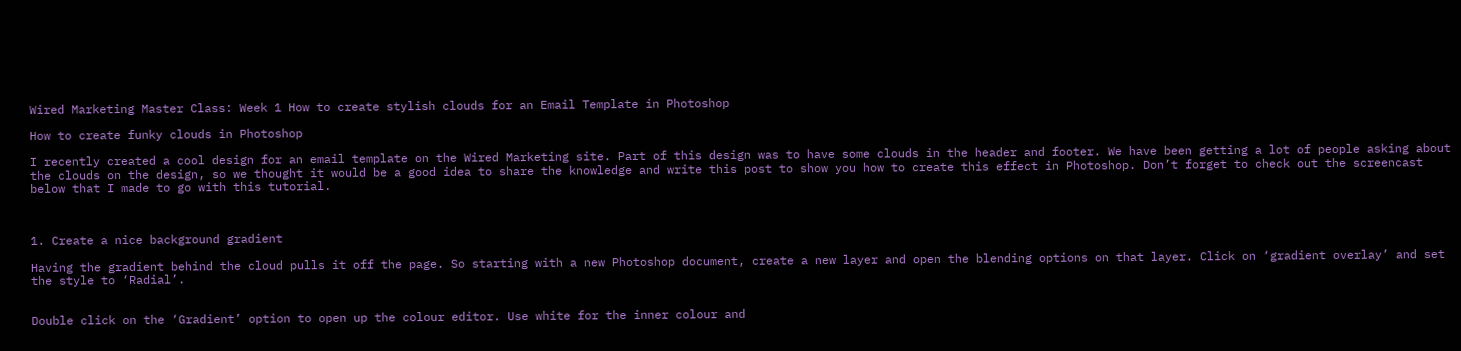Wired Marketing Master Class: Week 1 How to create stylish clouds for an Email Template in Photoshop

How to create funky clouds in Photoshop

I recently created a cool design for an email template on the Wired Marketing site. Part of this design was to have some clouds in the header and footer. We have been getting a lot of people asking about the clouds on the design, so we thought it would be a good idea to share the knowledge and write this post to show you how to create this effect in Photoshop. Don’t forget to check out the screencast below that I made to go with this tutorial.



1. Create a nice background gradient

Having the gradient behind the cloud pulls it off the page. So starting with a new Photoshop document, create a new layer and open the blending options on that layer. Click on ‘gradient overlay’ and set the style to ‘Radial’.


Double click on the ‘Gradient’ option to open up the colour editor. Use white for the inner colour and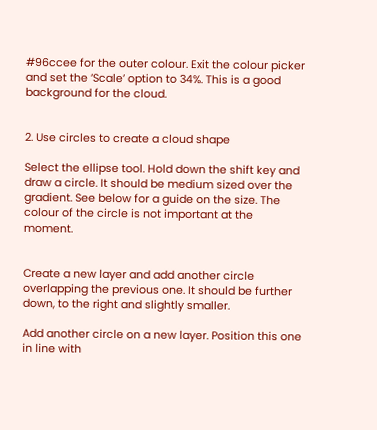#96ccee for the outer colour. Exit the colour picker and set the ’Scale’ option to 34%. This is a good background for the cloud.


2. Use circles to create a cloud shape

Select the ellipse tool. Hold down the shift key and draw a circle. It should be medium sized over the gradient. See below for a guide on the size. The colour of the circle is not important at the moment.


Create a new layer and add another circle overlapping the previous one. It should be further down, to the right and slightly smaller.

Add another circle on a new layer. Position this one in line with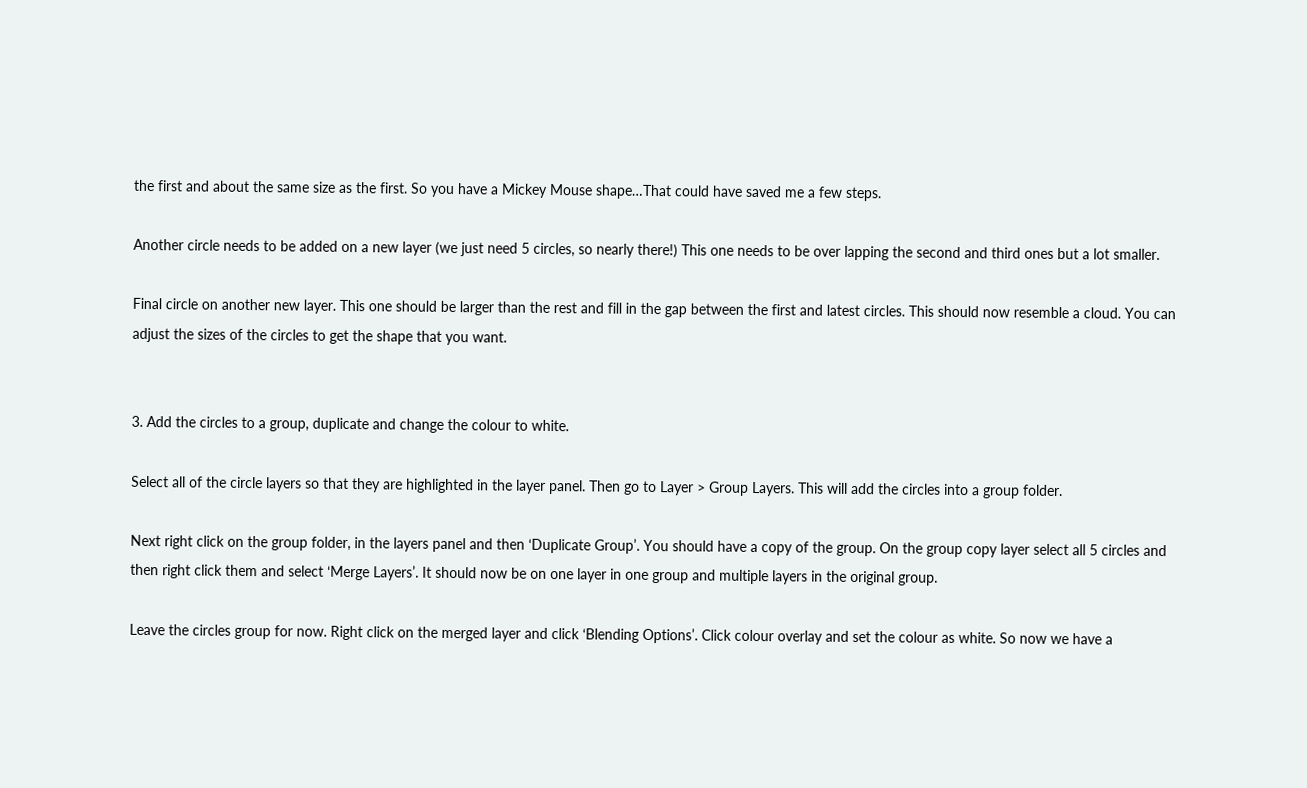the first and about the same size as the first. So you have a Mickey Mouse shape…That could have saved me a few steps.

Another circle needs to be added on a new layer (we just need 5 circles, so nearly there!) This one needs to be over lapping the second and third ones but a lot smaller.

Final circle on another new layer. This one should be larger than the rest and fill in the gap between the first and latest circles. This should now resemble a cloud. You can adjust the sizes of the circles to get the shape that you want.


3. Add the circles to a group, duplicate and change the colour to white.

Select all of the circle layers so that they are highlighted in the layer panel. Then go to Layer > Group Layers. This will add the circles into a group folder.

Next right click on the group folder, in the layers panel and then ‘Duplicate Group’. You should have a copy of the group. On the group copy layer select all 5 circles and then right click them and select ‘Merge Layers’. It should now be on one layer in one group and multiple layers in the original group.

Leave the circles group for now. Right click on the merged layer and click ‘Blending Options’. Click colour overlay and set the colour as white. So now we have a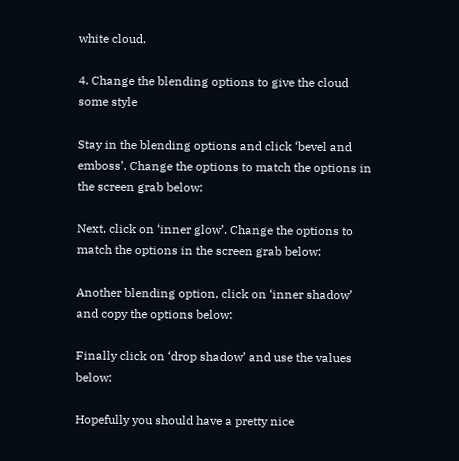white cloud.

4. Change the blending options to give the cloud some style

Stay in the blending options and click ‘bevel and emboss’. Change the options to match the options in the screen grab below:

Next, click on ‘inner glow’. Change the options to match the options in the screen grab below:

Another blending option, click on ‘inner shadow’ and copy the options below:

Finally click on ‘drop shadow’ and use the values below:

Hopefully you should have a pretty nice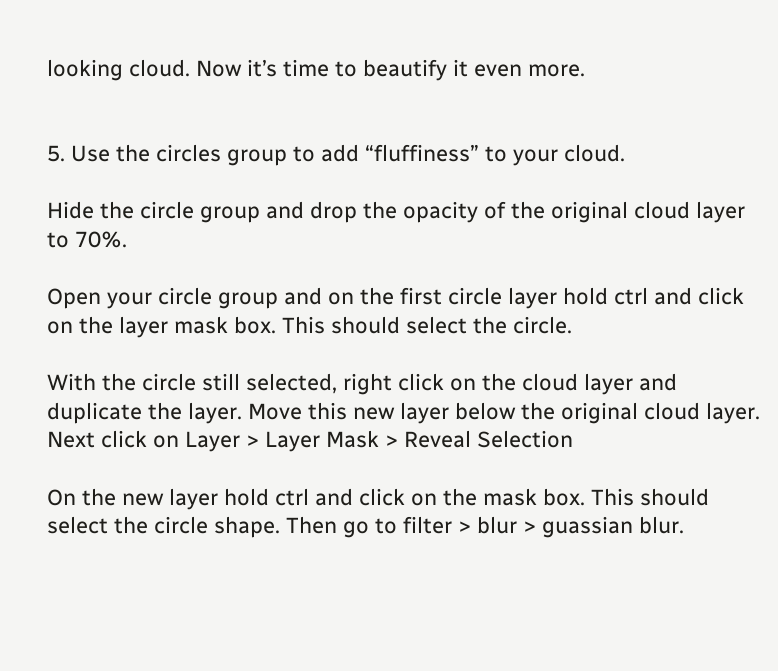looking cloud. Now it’s time to beautify it even more.


5. Use the circles group to add “fluffiness” to your cloud.

Hide the circle group and drop the opacity of the original cloud layer to 70%.

Open your circle group and on the first circle layer hold ctrl and click on the layer mask box. This should select the circle.

With the circle still selected, right click on the cloud layer and duplicate the layer. Move this new layer below the original cloud layer. Next click on Layer > Layer Mask > Reveal Selection

On the new layer hold ctrl and click on the mask box. This should select the circle shape. Then go to filter > blur > guassian blur.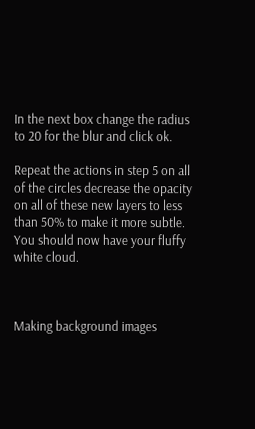In the next box change the radius to 20 for the blur and click ok.

Repeat the actions in step 5 on all of the circles decrease the opacity on all of these new layers to less than 50% to make it more subtle. You should now have your fluffy white cloud.



Making background images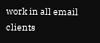work in all email clients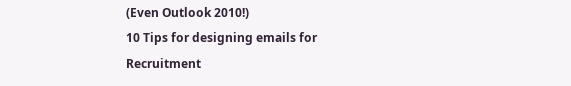(Even Outlook 2010!)
10 Tips for designing emails for Recruitment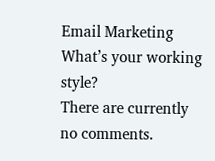Email Marketing
What’s your working style?
There are currently no comments.